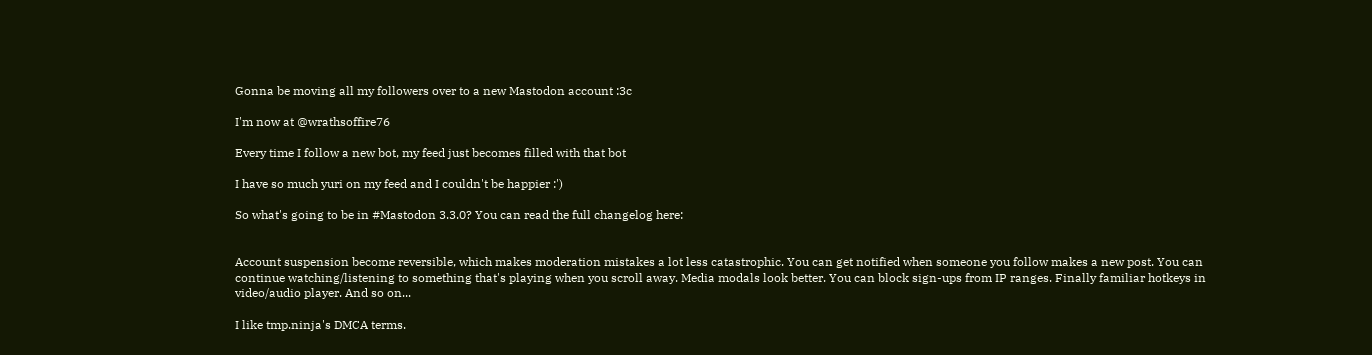Gonna be moving all my followers over to a new Mastodon account :3c

I'm now at @wrathsoffire76

Every time I follow a new bot, my feed just becomes filled with that bot

I have so much yuri on my feed and I couldn't be happier :')

So what's going to be in #Mastodon 3.3.0? You can read the full changelog here:


Account suspension become reversible, which makes moderation mistakes a lot less catastrophic. You can get notified when someone you follow makes a new post. You can continue watching/listening to something that's playing when you scroll away. Media modals look better. You can block sign-ups from IP ranges. Finally familiar hotkeys in video/audio player. And so on...

I like tmp.ninja's DMCA terms.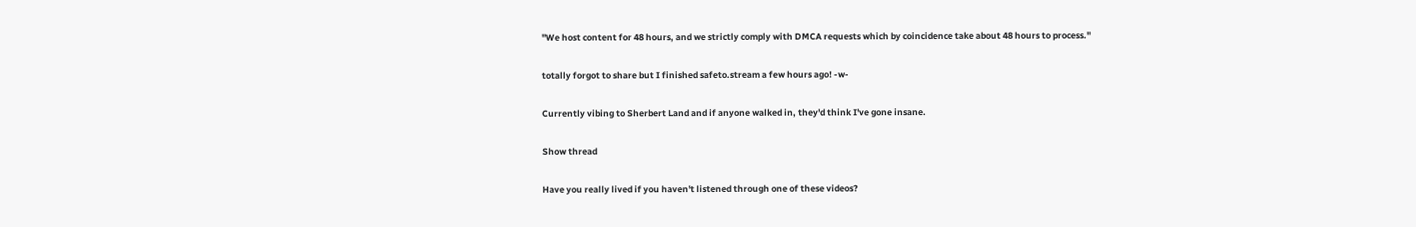"We host content for 48 hours, and we strictly comply with DMCA requests which by coincidence take about 48 hours to process."

totally forgot to share but I finished safeto.stream a few hours ago! -w-

Currently vibing to Sherbert Land and if anyone walked in, they'd think I've gone insane.

Show thread

Have you really lived if you haven't listened through one of these videos?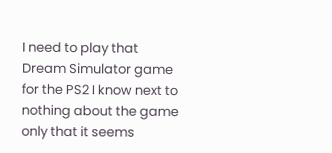I need to play that Dream Simulator game for the PS2 I know next to nothing about the game only that it seems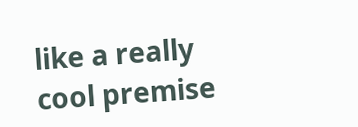like a really cool premise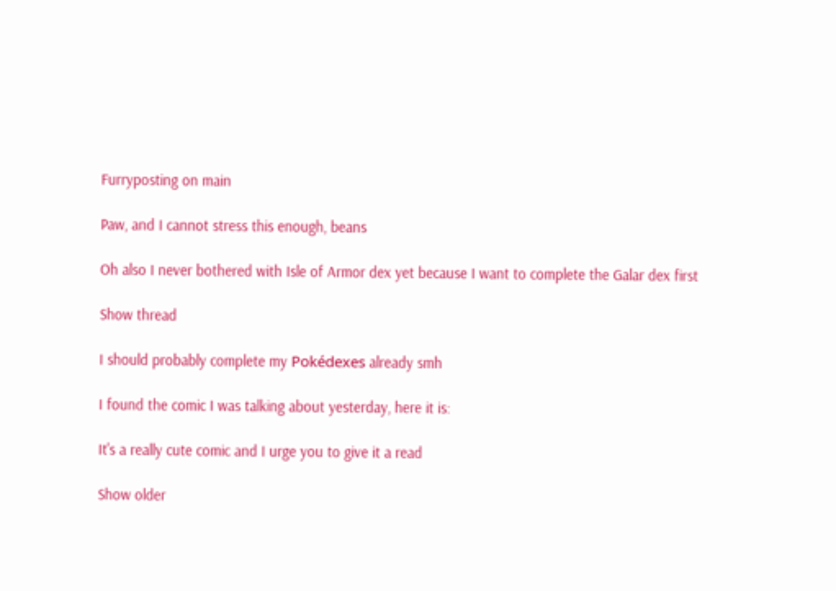Furryposting on main

Paw, and I cannot stress this enough, beans

Oh also I never bothered with Isle of Armor dex yet because I want to complete the Galar dex first

Show thread

I should probably complete my Pokédexes already smh

I found the comic I was talking about yesterday, here it is:

It's a really cute comic and I urge you to give it a read

Show older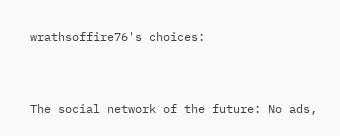wrathsoffire76's choices:


The social network of the future: No ads,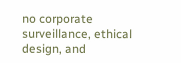no corporate surveillance, ethical design, and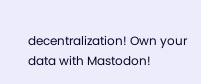decentralization! Own your data with Mastodon!